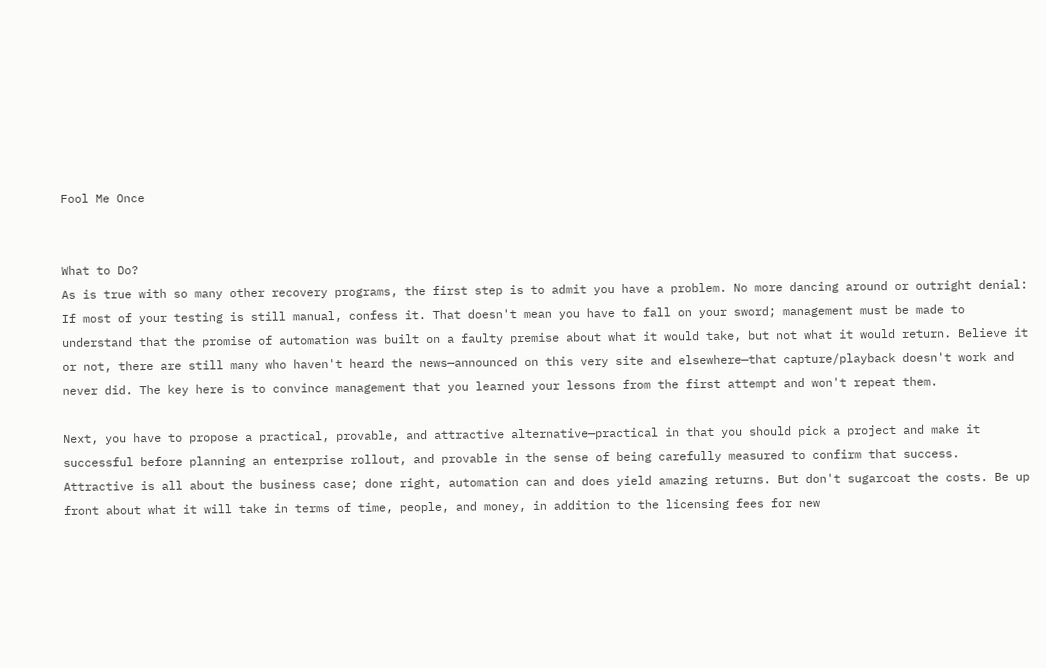Fool Me Once


What to Do?
As is true with so many other recovery programs, the first step is to admit you have a problem. No more dancing around or outright denial: If most of your testing is still manual, confess it. That doesn't mean you have to fall on your sword; management must be made to understand that the promise of automation was built on a faulty premise about what it would take, but not what it would return. Believe it or not, there are still many who haven't heard the news—announced on this very site and elsewhere—that capture/playback doesn't work and never did. The key here is to convince management that you learned your lessons from the first attempt and won't repeat them.

Next, you have to propose a practical, provable, and attractive alternative—practical in that you should pick a project and make it successful before planning an enterprise rollout, and provable in the sense of being carefully measured to confirm that success. Attractive is all about the business case; done right, automation can and does yield amazing returns. But don't sugarcoat the costs. Be up front about what it will take in terms of time, people, and money, in addition to the licensing fees for new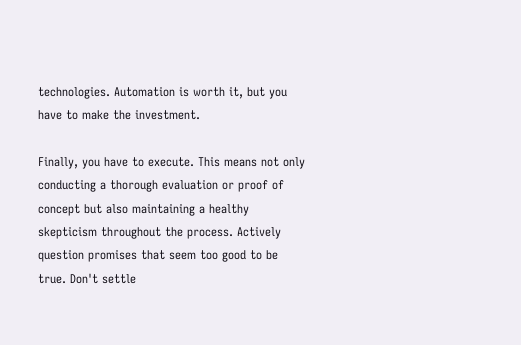technologies. Automation is worth it, but you have to make the investment.

Finally, you have to execute. This means not only conducting a thorough evaluation or proof of concept but also maintaining a healthy skepticism throughout the process. Actively question promises that seem too good to be true. Don't settle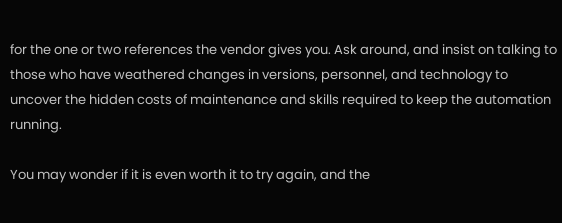for the one or two references the vendor gives you. Ask around, and insist on talking to those who have weathered changes in versions, personnel, and technology to uncover the hidden costs of maintenance and skills required to keep the automation running.

You may wonder if it is even worth it to try again, and the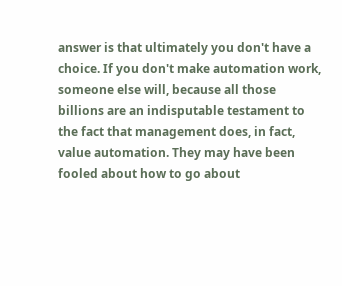answer is that ultimately you don't have a choice. If you don't make automation work, someone else will, because all those billions are an indisputable testament to the fact that management does, in fact, value automation. They may have been fooled about how to go about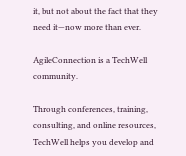it, but not about the fact that they need it—now more than ever.

AgileConnection is a TechWell community.

Through conferences, training, consulting, and online resources, TechWell helps you develop and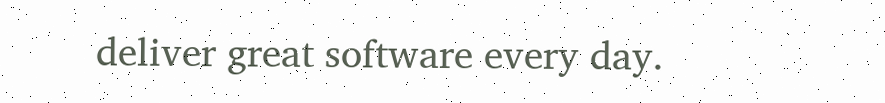deliver great software every day.